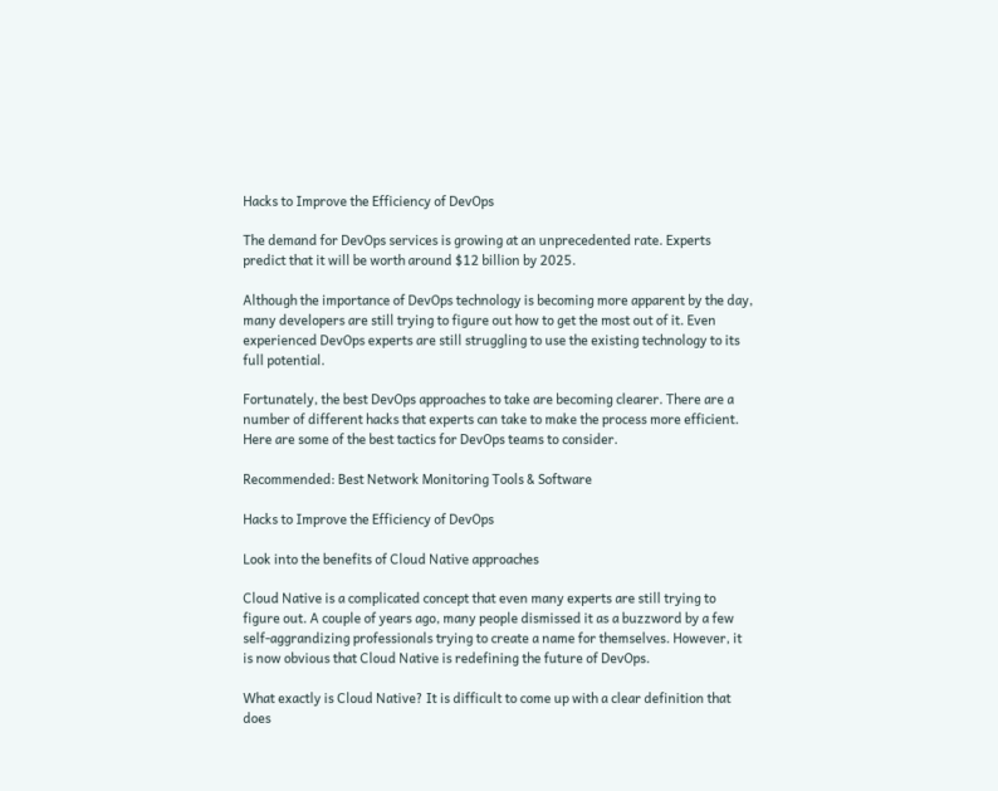Hacks to Improve the Efficiency of DevOps

The demand for DevOps services is growing at an unprecedented rate. Experts predict that it will be worth around $12 billion by 2025.

Although the importance of DevOps technology is becoming more apparent by the day, many developers are still trying to figure out how to get the most out of it. Even experienced DevOps experts are still struggling to use the existing technology to its full potential.

Fortunately, the best DevOps approaches to take are becoming clearer. There are a number of different hacks that experts can take to make the process more efficient. Here are some of the best tactics for DevOps teams to consider.

Recommended: Best Network Monitoring Tools & Software

Hacks to Improve the Efficiency of DevOps

Look into the benefits of Cloud Native approaches

Cloud Native is a complicated concept that even many experts are still trying to figure out. A couple of years ago, many people dismissed it as a buzzword by a few self-aggrandizing professionals trying to create a name for themselves. However, it is now obvious that Cloud Native is redefining the future of DevOps.

What exactly is Cloud Native? It is difficult to come up with a clear definition that does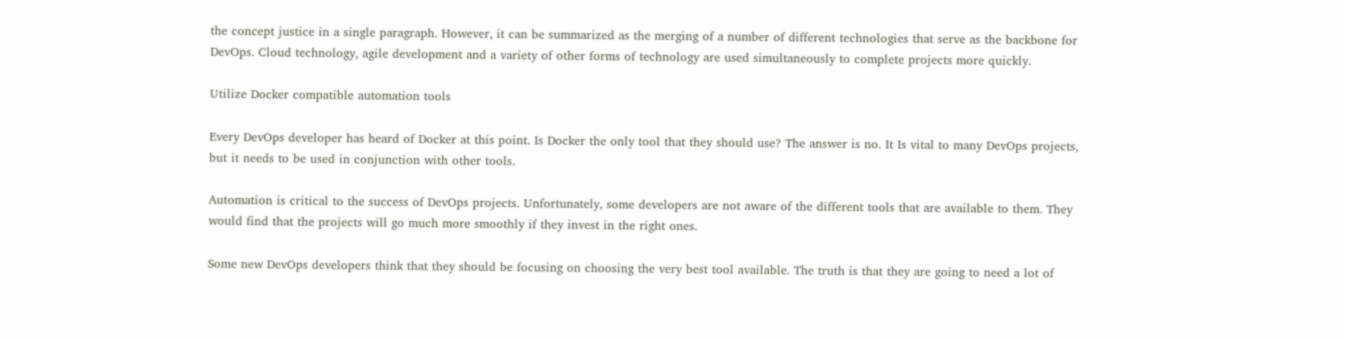the concept justice in a single paragraph. However, it can be summarized as the merging of a number of different technologies that serve as the backbone for DevOps. Cloud technology, agile development and a variety of other forms of technology are used simultaneously to complete projects more quickly.

Utilize Docker compatible automation tools

Every DevOps developer has heard of Docker at this point. Is Docker the only tool that they should use? The answer is no. It Is vital to many DevOps projects, but it needs to be used in conjunction with other tools.

Automation is critical to the success of DevOps projects. Unfortunately, some developers are not aware of the different tools that are available to them. They would find that the projects will go much more smoothly if they invest in the right ones.

Some new DevOps developers think that they should be focusing on choosing the very best tool available. The truth is that they are going to need a lot of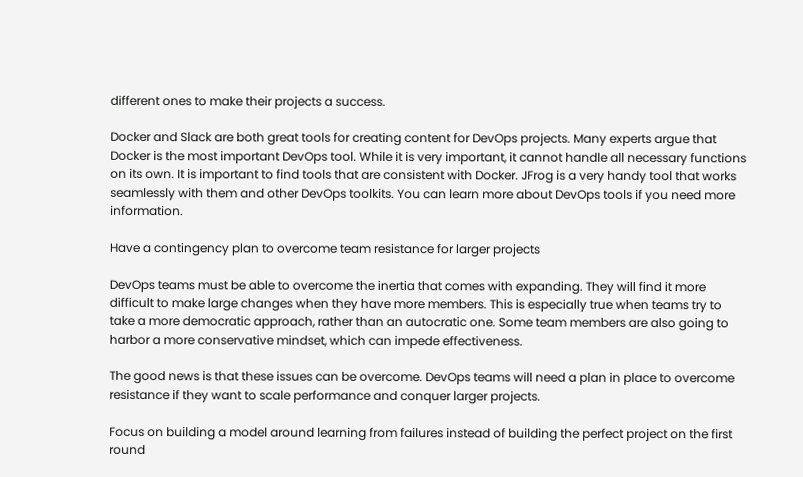different ones to make their projects a success.

Docker and Slack are both great tools for creating content for DevOps projects. Many experts argue that Docker is the most important DevOps tool. While it is very important, it cannot handle all necessary functions on its own. It is important to find tools that are consistent with Docker. JFrog is a very handy tool that works seamlessly with them and other DevOps toolkits. You can learn more about DevOps tools if you need more information.

Have a contingency plan to overcome team resistance for larger projects

DevOps teams must be able to overcome the inertia that comes with expanding. They will find it more difficult to make large changes when they have more members. This is especially true when teams try to take a more democratic approach, rather than an autocratic one. Some team members are also going to harbor a more conservative mindset, which can impede effectiveness.

The good news is that these issues can be overcome. DevOps teams will need a plan in place to overcome resistance if they want to scale performance and conquer larger projects.

Focus on building a model around learning from failures instead of building the perfect project on the first round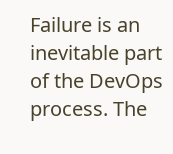Failure is an inevitable part of the DevOps process. The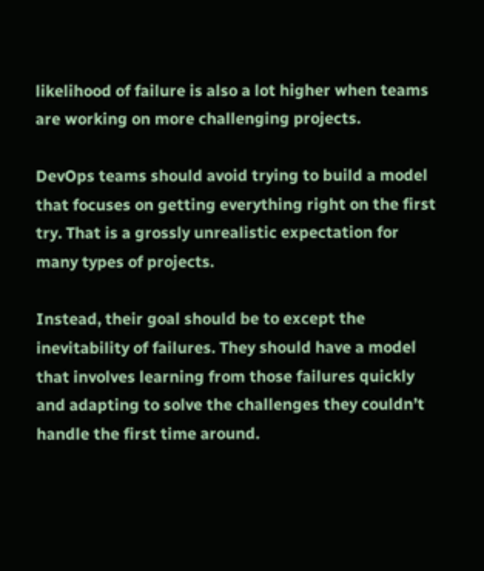likelihood of failure is also a lot higher when teams are working on more challenging projects.

DevOps teams should avoid trying to build a model that focuses on getting everything right on the first try. That is a grossly unrealistic expectation for many types of projects.

Instead, their goal should be to except the inevitability of failures. They should have a model that involves learning from those failures quickly and adapting to solve the challenges they couldn’t handle the first time around.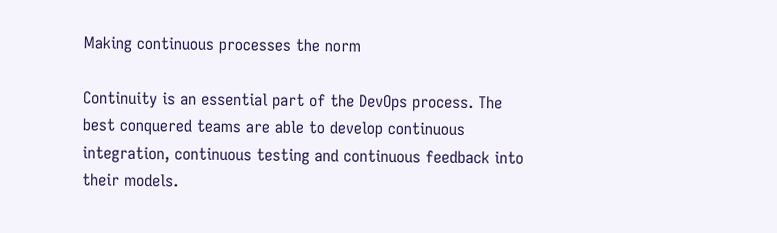Making continuous processes the norm

Continuity is an essential part of the DevOps process. The best conquered teams are able to develop continuous integration, continuous testing and continuous feedback into their models.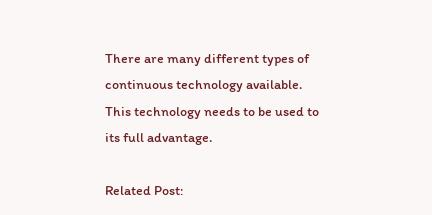There are many different types of continuous technology available. This technology needs to be used to its full advantage.

Related Post: